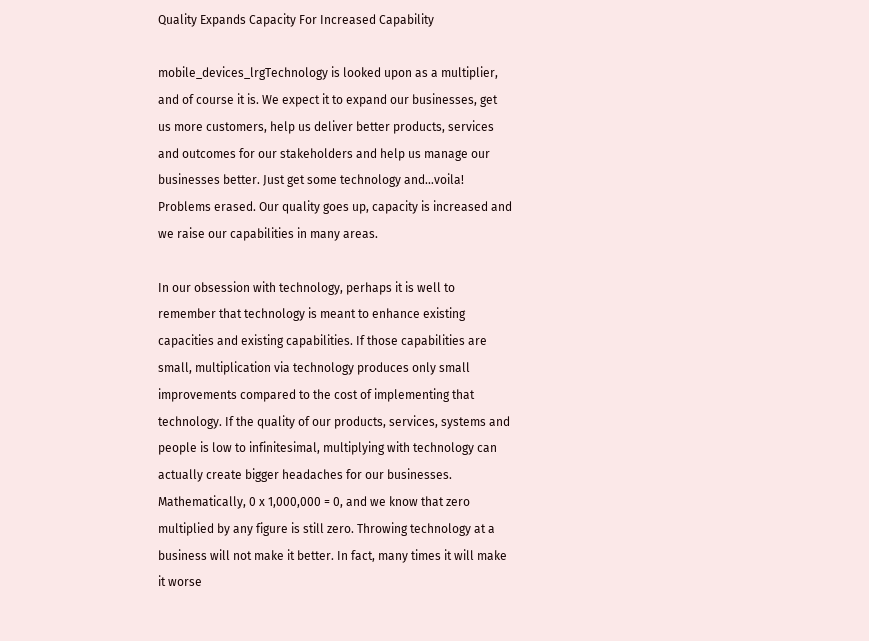Quality Expands Capacity For Increased Capability

mobile_devices_lrgTechnology is looked upon as a multiplier, and of course it is. We expect it to expand our businesses, get us more customers, help us deliver better products, services and outcomes for our stakeholders and help us manage our businesses better. Just get some technology and…voila! Problems erased. Our quality goes up, capacity is increased and we raise our capabilities in many areas.

In our obsession with technology, perhaps it is well to remember that technology is meant to enhance existing capacities and existing capabilities. If those capabilities are small, multiplication via technology produces only small improvements compared to the cost of implementing that technology. If the quality of our products, services, systems and people is low to infinitesimal, multiplying with technology can actually create bigger headaches for our businesses. Mathematically, 0 x 1,000,000 = 0, and we know that zero multiplied by any figure is still zero. Throwing technology at a business will not make it better. In fact, many times it will make it worse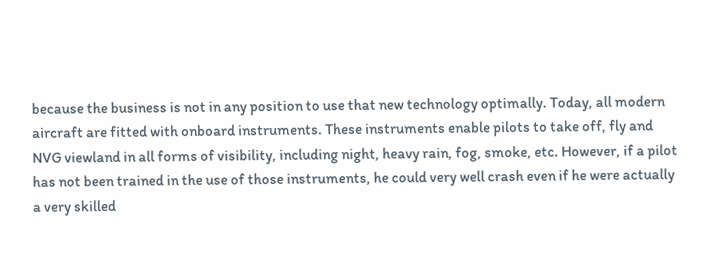because the business is not in any position to use that new technology optimally. Today, all modern aircraft are fitted with onboard instruments. These instruments enable pilots to take off, fly and NVG viewland in all forms of visibility, including night, heavy rain, fog, smoke, etc. However, if a pilot has not been trained in the use of those instruments, he could very well crash even if he were actually a very skilled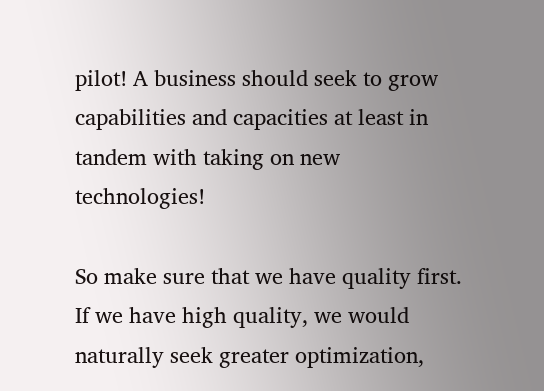pilot! A business should seek to grow capabilities and capacities at least in tandem with taking on new technologies!

So make sure that we have quality first. If we have high quality, we would naturally seek greater optimization,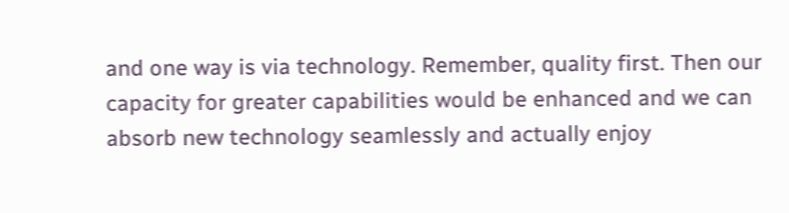and one way is via technology. Remember, quality first. Then our capacity for greater capabilities would be enhanced and we can absorb new technology seamlessly and actually enjoy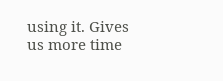using it. Gives us more time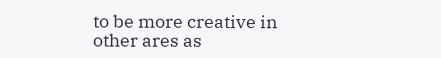to be more creative in other ares as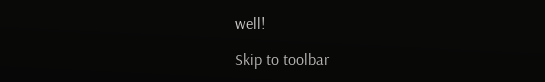well!

Skip to toolbar